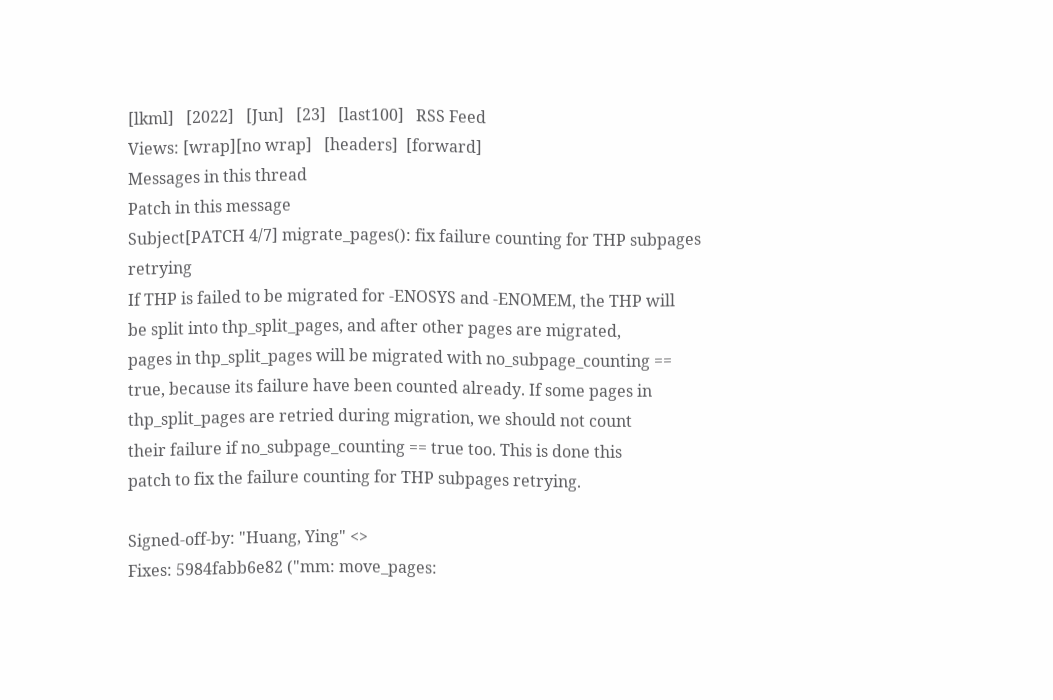[lkml]   [2022]   [Jun]   [23]   [last100]   RSS Feed
Views: [wrap][no wrap]   [headers]  [forward]
Messages in this thread
Patch in this message
Subject[PATCH 4/7] migrate_pages(): fix failure counting for THP subpages retrying
If THP is failed to be migrated for -ENOSYS and -ENOMEM, the THP will
be split into thp_split_pages, and after other pages are migrated,
pages in thp_split_pages will be migrated with no_subpage_counting ==
true, because its failure have been counted already. If some pages in
thp_split_pages are retried during migration, we should not count
their failure if no_subpage_counting == true too. This is done this
patch to fix the failure counting for THP subpages retrying.

Signed-off-by: "Huang, Ying" <>
Fixes: 5984fabb6e82 ("mm: move_pages: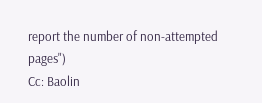report the number of non-attempted pages")
Cc: Baolin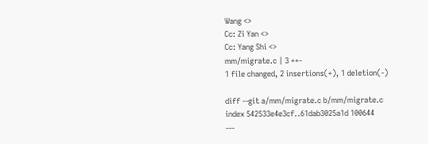Wang <>
Cc: Zi Yan <>
Cc: Yang Shi <>
mm/migrate.c | 3 ++-
1 file changed, 2 insertions(+), 1 deletion(-)

diff --git a/mm/migrate.c b/mm/migrate.c
index 542533e4e3cf..61dab3025a1d 100644
---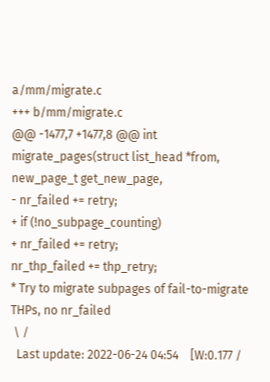a/mm/migrate.c
+++ b/mm/migrate.c
@@ -1477,7 +1477,8 @@ int migrate_pages(struct list_head *from, new_page_t get_new_page,
- nr_failed += retry;
+ if (!no_subpage_counting)
+ nr_failed += retry;
nr_thp_failed += thp_retry;
* Try to migrate subpages of fail-to-migrate THPs, no nr_failed
 \ /
  Last update: 2022-06-24 04:54    [W:0.177 /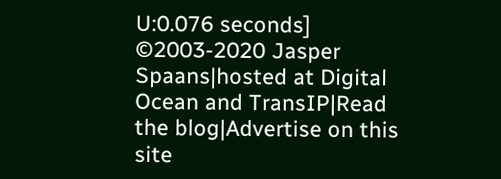U:0.076 seconds]
©2003-2020 Jasper Spaans|hosted at Digital Ocean and TransIP|Read the blog|Advertise on this site